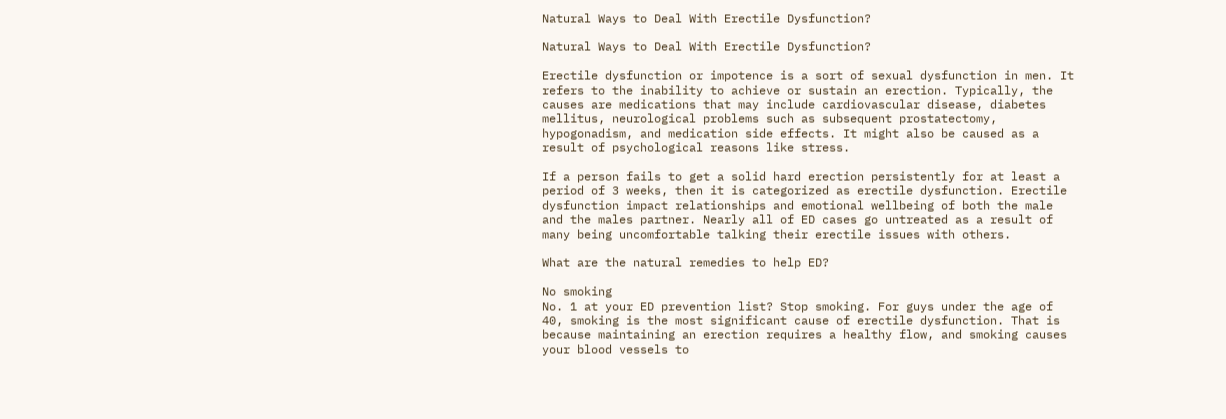Natural Ways to Deal With Erectile Dysfunction?

Natural Ways to Deal With Erectile Dysfunction?

Erectile dysfunction or impotence is a sort of sexual dysfunction in men. It refers to the inability to achieve or sustain an erection. Typically, the causes are medications that may include cardiovascular disease, diabetes mellitus, neurological problems such as subsequent prostatectomy, hypogonadism, and medication side effects. It might also be caused as a result of psychological reasons like stress.

If a person fails to get a solid hard erection persistently for at least a period of 3 weeks, then it is categorized as erectile dysfunction. Erectile dysfunction impact relationships and emotional wellbeing of both the male and the males partner. Nearly all of ED cases go untreated as a result of many being uncomfortable talking their erectile issues with others.

What are the natural remedies to help ED?

No smoking
No. 1 at your ED prevention list? Stop smoking. For guys under the age of 40, smoking is the most significant cause of erectile dysfunction. That is because maintaining an erection requires a healthy flow, and smoking causes your blood vessels to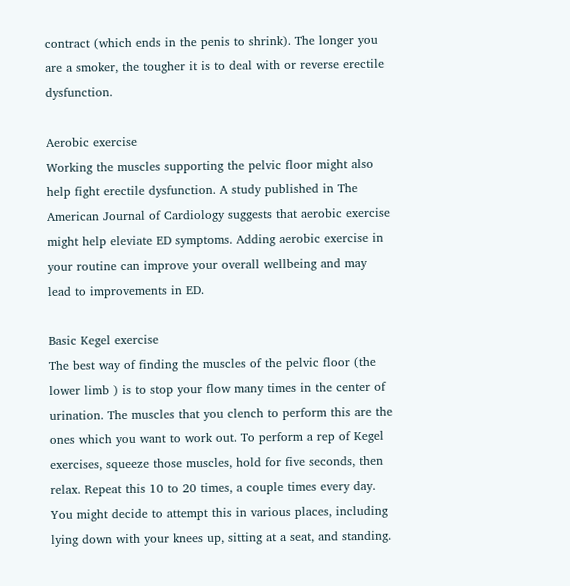contract (which ends in the penis to shrink). The longer you are a smoker, the tougher it is to deal with or reverse erectile dysfunction.

Aerobic exercise
Working the muscles supporting the pelvic floor might also help fight erectile dysfunction. A study published in The American Journal of Cardiology suggests that aerobic exercise might help eleviate ED symptoms. Adding aerobic exercise in your routine can improve your overall wellbeing and may lead to improvements in ED.

Basic Kegel exercise
The best way of finding the muscles of the pelvic floor (the lower limb ) is to stop your flow many times in the center of urination. The muscles that you clench to perform this are the ones which you want to work out. To perform a rep of Kegel exercises, squeeze those muscles, hold for five seconds, then relax. Repeat this 10 to 20 times, a couple times every day. You might decide to attempt this in various places, including lying down with your knees up, sitting at a seat, and standing.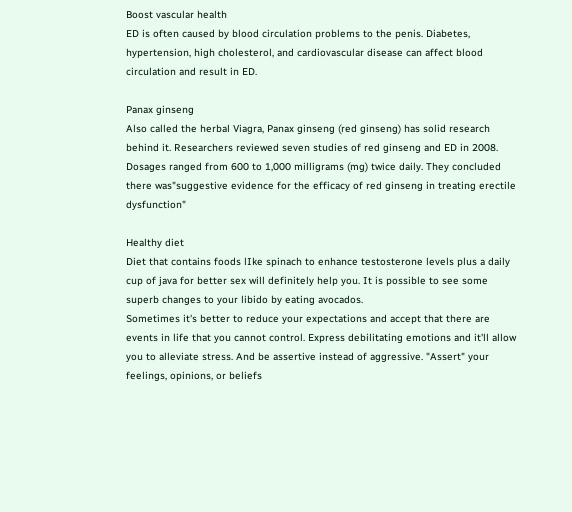Boost vascular health
ED is often caused by blood circulation problems to the penis. Diabetes, hypertension, high cholesterol, and cardiovascular disease can affect blood circulation and result in ED.

Panax ginseng
Also called the herbal Viagra, Panax ginseng (red ginseng) has solid research behind it. Researchers reviewed seven studies of red ginseng and ED in 2008. Dosages ranged from 600 to 1,000 milligrams (mg) twice daily. They concluded there was"suggestive evidence for the efficacy of red ginseng in treating erectile dysfunction"

Healthy diet
Diet that contains foods lIke spinach to enhance testosterone levels plus a daily cup of java for better sex will definitely help you. It is possible to see some superb changes to your libido by eating avocados.
Sometimes it's better to reduce your expectations and accept that there are events in life that you cannot control. Express debilitating emotions and it'll allow you to alleviate stress. And be assertive instead of aggressive. "Assert" your feelings, opinions, or beliefs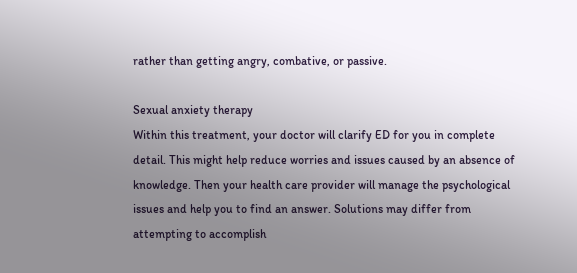rather than getting angry, combative, or passive.

Sexual anxiety therapy
Within this treatment, your doctor will clarify ED for you in complete detail. This might help reduce worries and issues caused by an absence of knowledge. Then your health care provider will manage the psychological issues and help you to find an answer. Solutions may differ from attempting to accomplish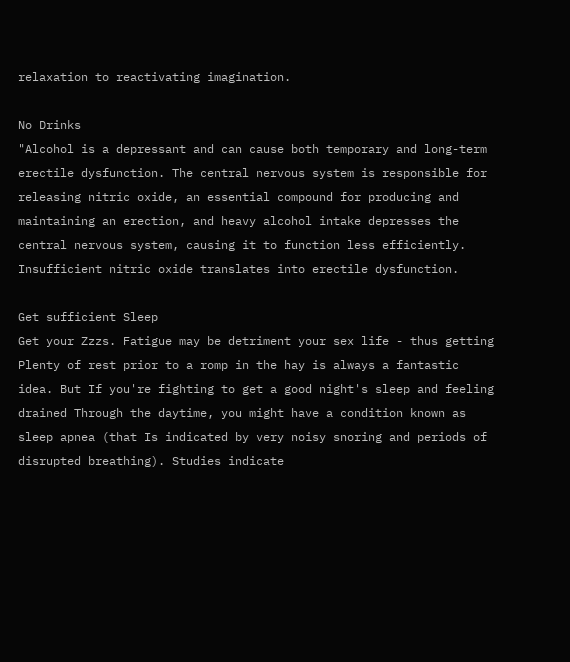relaxation to reactivating imagination.

No Drinks
"Alcohol is a depressant and can cause both temporary and long-term erectile dysfunction. The central nervous system is responsible for releasing nitric oxide, an essential compound for producing and maintaining an erection, and heavy alcohol intake depresses the central nervous system, causing it to function less efficiently. Insufficient nitric oxide translates into erectile dysfunction.

Get sufficient Sleep
Get your Zzzs. Fatigue may be detriment your sex life - thus getting Plenty of rest prior to a romp in the hay is always a fantastic idea. But If you're fighting to get a good night's sleep and feeling drained Through the daytime, you might have a condition known as sleep apnea (that Is indicated by very noisy snoring and periods of disrupted breathing). Studies indicate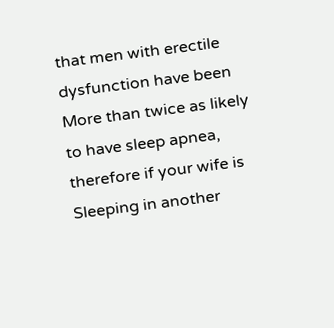that men with erectile dysfunction have been More than twice as likely to have sleep apnea, therefore if your wife is Sleeping in another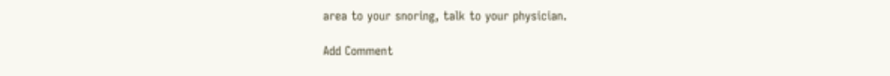area to your snoring, talk to your physician.

Add Comment